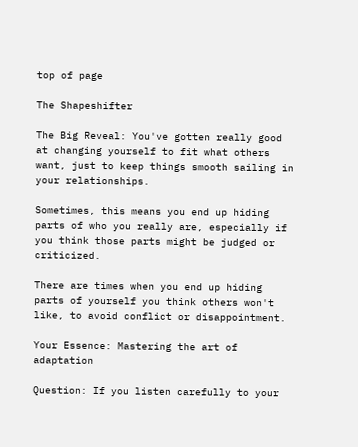top of page

The Shapeshifter

The Big Reveal: You've gotten really good at changing yourself to fit what others want, just to keep things smooth sailing in your relationships.

Sometimes, this means you end up hiding parts of who you really are, especially if you think those parts might be judged or criticized.

There are times when you end up hiding parts of yourself you think others won't like, to avoid conflict or disappointment.

Your Essence: Mastering the art of adaptation

Question: If you listen carefully to your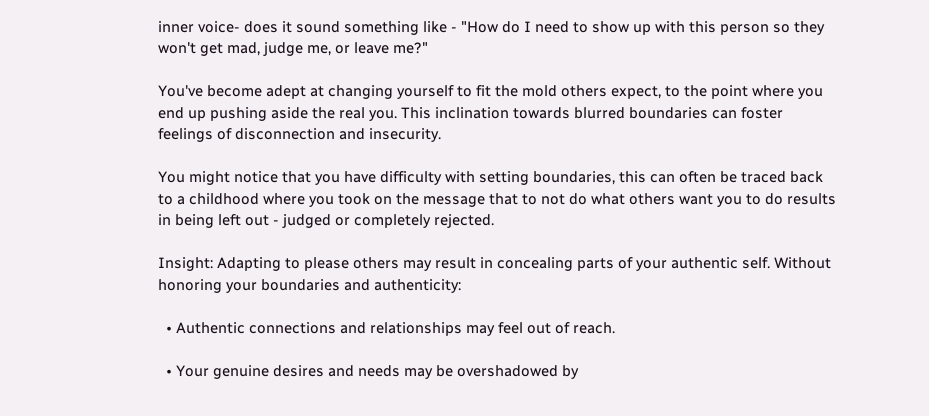inner voice- does it sound something like - "How do I need to show up with this person so they won't get mad, judge me, or leave me?"

You've become adept at changing yourself to fit the mold others expect, to the point where you end up pushing aside the real you. This inclination towards blurred boundaries can foster feelings of disconnection and insecurity.

You might notice that you have difficulty with setting boundaries, this can often be traced back to a childhood where you took on the message that to not do what others want you to do results in being left out - judged or completely rejected.

Insight: Adapting to please others may result in concealing parts of your authentic self. Without honoring your boundaries and authenticity:

  • Authentic connections and relationships may feel out of reach.

  • Your genuine desires and needs may be overshadowed by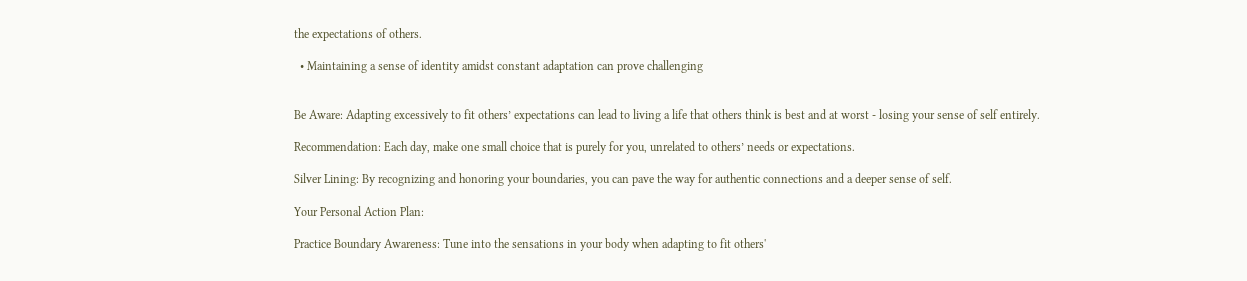the expectations of others.

  • Maintaining a sense of identity amidst constant adaptation can prove challenging


Be Aware: Adapting excessively to fit others’ expectations can lead to living a life that others think is best and at worst - losing your sense of self entirely.

Recommendation: Each day, make one small choice that is purely for you, unrelated to others’ needs or expectations.

Silver Lining: By recognizing and honoring your boundaries, you can pave the way for authentic connections and a deeper sense of self.

Your Personal Action Plan:

Practice Boundary Awareness: Tune into the sensations in your body when adapting to fit others'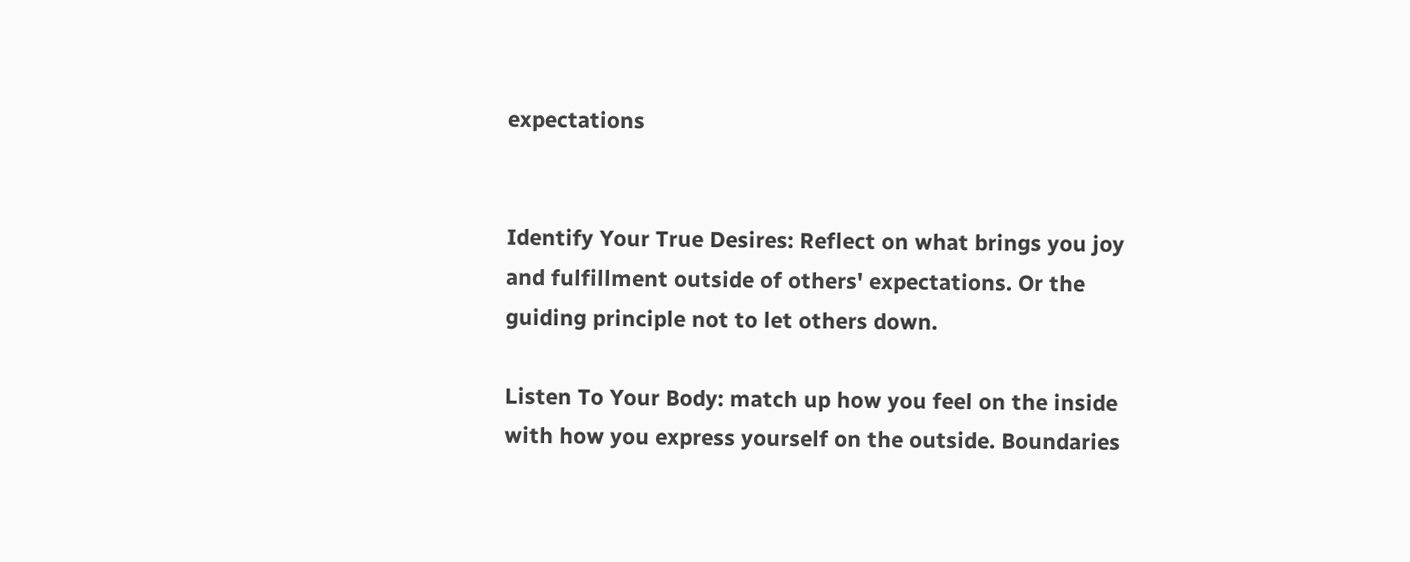expectations


Identify Your True Desires: Reflect on what brings you joy and fulfillment outside of others' expectations. Or the guiding principle not to let others down.

Listen To Your Body: match up how you feel on the inside with how you express yourself on the outside. Boundaries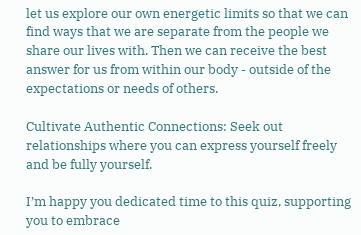let us explore our own energetic limits so that we can find ways that we are separate from the people we share our lives with. Then we can receive the best answer for us from within our body - outside of the expectations or needs of others.

Cultivate Authentic Connections: Seek out relationships where you can express yourself freely and be fully yourself.

I’m happy you dedicated time to this quiz, supporting you to embrace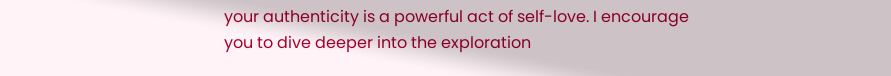your authenticity is a powerful act of self-love. I encourage you to dive deeper into the exploration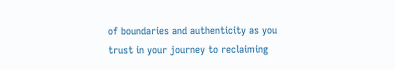of boundaries and authenticity as you trust in your journey to reclaiming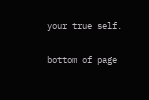your true self.

bottom of page